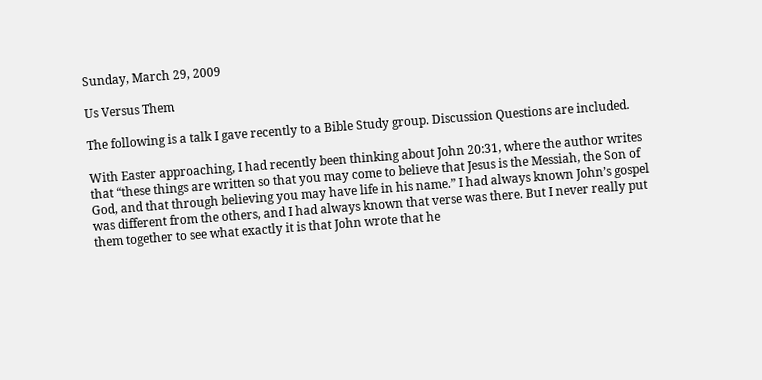Sunday, March 29, 2009

Us Versus Them

The following is a talk I gave recently to a Bible Study group. Discussion Questions are included.

With Easter approaching, I had recently been thinking about John 20:31, where the author writes that “these things are written so that you may come to believe that Jesus is the Messiah, the Son of God, and that through believing you may have life in his name.” I had always known John’s gospel was different from the others, and I had always known that verse was there. But I never really put them together to see what exactly it is that John wrote that he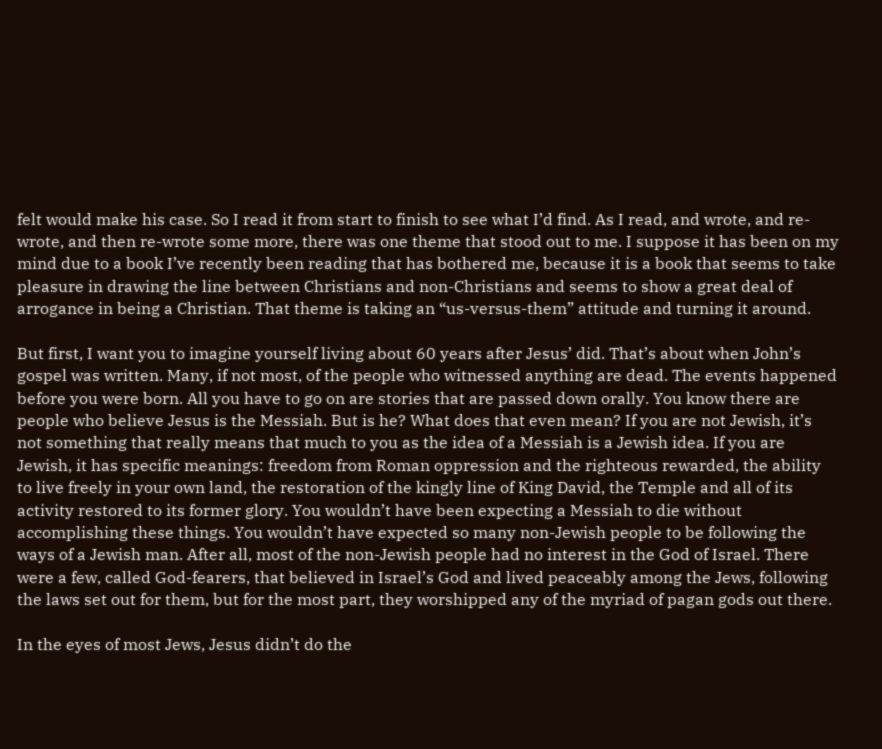felt would make his case. So I read it from start to finish to see what I’d find. As I read, and wrote, and re-wrote, and then re-wrote some more, there was one theme that stood out to me. I suppose it has been on my mind due to a book I’ve recently been reading that has bothered me, because it is a book that seems to take pleasure in drawing the line between Christians and non-Christians and seems to show a great deal of arrogance in being a Christian. That theme is taking an “us-versus-them” attitude and turning it around.

But first, I want you to imagine yourself living about 60 years after Jesus’ did. That’s about when John’s gospel was written. Many, if not most, of the people who witnessed anything are dead. The events happened before you were born. All you have to go on are stories that are passed down orally. You know there are people who believe Jesus is the Messiah. But is he? What does that even mean? If you are not Jewish, it’s not something that really means that much to you as the idea of a Messiah is a Jewish idea. If you are Jewish, it has specific meanings: freedom from Roman oppression and the righteous rewarded, the ability to live freely in your own land, the restoration of the kingly line of King David, the Temple and all of its activity restored to its former glory. You wouldn’t have been expecting a Messiah to die without accomplishing these things. You wouldn’t have expected so many non-Jewish people to be following the ways of a Jewish man. After all, most of the non-Jewish people had no interest in the God of Israel. There were a few, called God-fearers, that believed in Israel’s God and lived peaceably among the Jews, following the laws set out for them, but for the most part, they worshipped any of the myriad of pagan gods out there.

In the eyes of most Jews, Jesus didn’t do the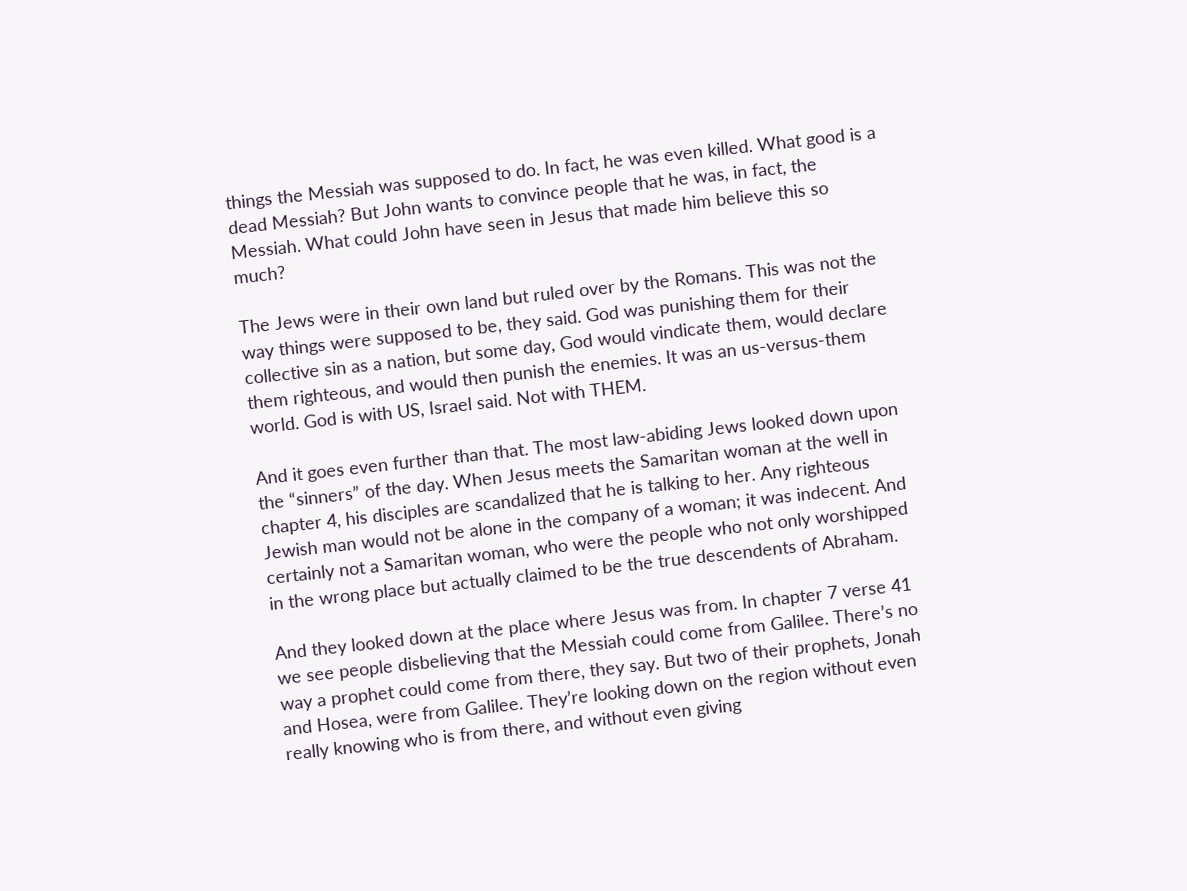things the Messiah was supposed to do. In fact, he was even killed. What good is a dead Messiah? But John wants to convince people that he was, in fact, the Messiah. What could John have seen in Jesus that made him believe this so much?

The Jews were in their own land but ruled over by the Romans. This was not the way things were supposed to be, they said. God was punishing them for their collective sin as a nation, but some day, God would vindicate them, would declare them righteous, and would then punish the enemies. It was an us-versus-them world. God is with US, Israel said. Not with THEM.

And it goes even further than that. The most law-abiding Jews looked down upon the “sinners” of the day. When Jesus meets the Samaritan woman at the well in chapter 4, his disciples are scandalized that he is talking to her. Any righteous Jewish man would not be alone in the company of a woman; it was indecent. And certainly not a Samaritan woman, who were the people who not only worshipped in the wrong place but actually claimed to be the true descendents of Abraham.

And they looked down at the place where Jesus was from. In chapter 7 verse 41 we see people disbelieving that the Messiah could come from Galilee. There’s no way a prophet could come from there, they say. But two of their prophets, Jonah and Hosea, were from Galilee. They’re looking down on the region without even really knowing who is from there, and without even giving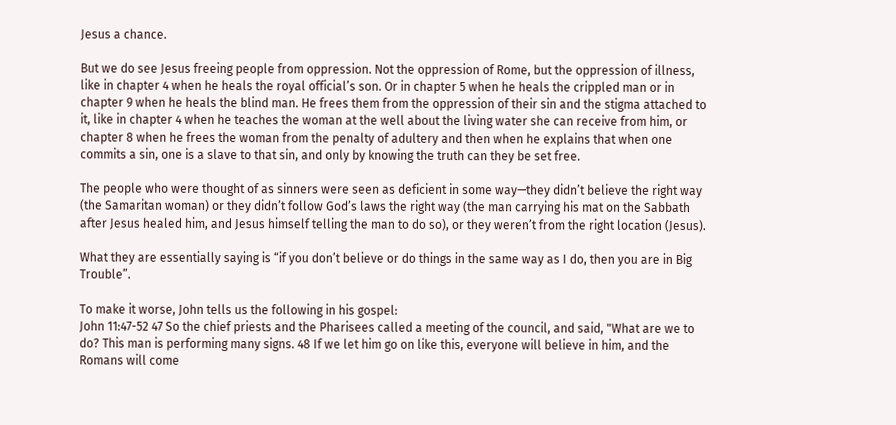Jesus a chance.

But we do see Jesus freeing people from oppression. Not the oppression of Rome, but the oppression of illness, like in chapter 4 when he heals the royal official’s son. Or in chapter 5 when he heals the crippled man or in chapter 9 when he heals the blind man. He frees them from the oppression of their sin and the stigma attached to it, like in chapter 4 when he teaches the woman at the well about the living water she can receive from him, or chapter 8 when he frees the woman from the penalty of adultery and then when he explains that when one commits a sin, one is a slave to that sin, and only by knowing the truth can they be set free.

The people who were thought of as sinners were seen as deficient in some way—they didn’t believe the right way (the Samaritan woman) or they didn’t follow God’s laws the right way (the man carrying his mat on the Sabbath after Jesus healed him, and Jesus himself telling the man to do so), or they weren’t from the right location (Jesus).

What they are essentially saying is “if you don’t believe or do things in the same way as I do, then you are in Big Trouble”.

To make it worse, John tells us the following in his gospel:
John 11:47-52 47 So the chief priests and the Pharisees called a meeting of the council, and said, "What are we to do? This man is performing many signs. 48 If we let him go on like this, everyone will believe in him, and the Romans will come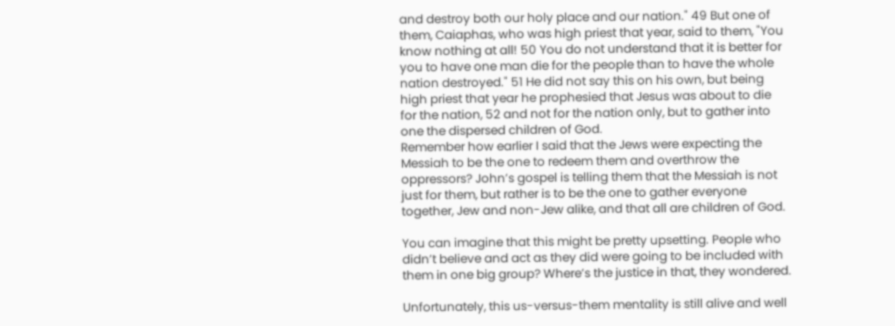and destroy both our holy place and our nation." 49 But one of them, Caiaphas, who was high priest that year, said to them, "You know nothing at all! 50 You do not understand that it is better for you to have one man die for the people than to have the whole nation destroyed." 51 He did not say this on his own, but being high priest that year he prophesied that Jesus was about to die for the nation, 52 and not for the nation only, but to gather into one the dispersed children of God.
Remember how earlier I said that the Jews were expecting the Messiah to be the one to redeem them and overthrow the oppressors? John’s gospel is telling them that the Messiah is not just for them, but rather is to be the one to gather everyone together, Jew and non-Jew alike, and that all are children of God.

You can imagine that this might be pretty upsetting. People who didn’t believe and act as they did were going to be included with them in one big group? Where’s the justice in that, they wondered.

Unfortunately, this us-versus-them mentality is still alive and well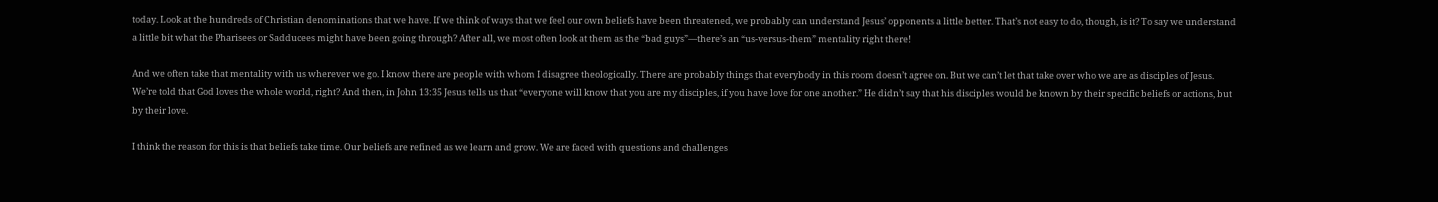today. Look at the hundreds of Christian denominations that we have. If we think of ways that we feel our own beliefs have been threatened, we probably can understand Jesus’ opponents a little better. That’s not easy to do, though, is it? To say we understand a little bit what the Pharisees or Sadducees might have been going through? After all, we most often look at them as the “bad guys”—there’s an “us-versus-them” mentality right there!

And we often take that mentality with us wherever we go. I know there are people with whom I disagree theologically. There are probably things that everybody in this room doesn’t agree on. But we can’t let that take over who we are as disciples of Jesus. We’re told that God loves the whole world, right? And then, in John 13:35 Jesus tells us that “everyone will know that you are my disciples, if you have love for one another.” He didn’t say that his disciples would be known by their specific beliefs or actions, but by their love.

I think the reason for this is that beliefs take time. Our beliefs are refined as we learn and grow. We are faced with questions and challenges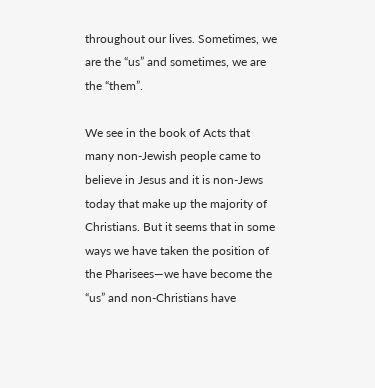throughout our lives. Sometimes, we are the “us” and sometimes, we are the “them”.

We see in the book of Acts that many non-Jewish people came to believe in Jesus and it is non-Jews today that make up the majority of Christians. But it seems that in some ways we have taken the position of the Pharisees—we have become the “us” and non-Christians have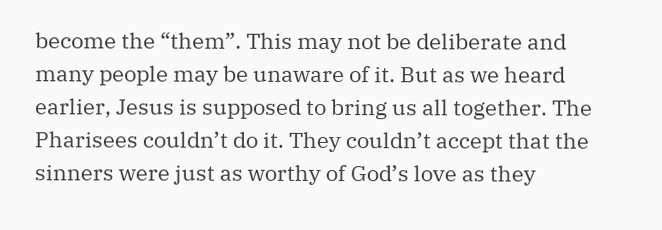become the “them”. This may not be deliberate and many people may be unaware of it. But as we heard earlier, Jesus is supposed to bring us all together. The Pharisees couldn’t do it. They couldn’t accept that the sinners were just as worthy of God’s love as they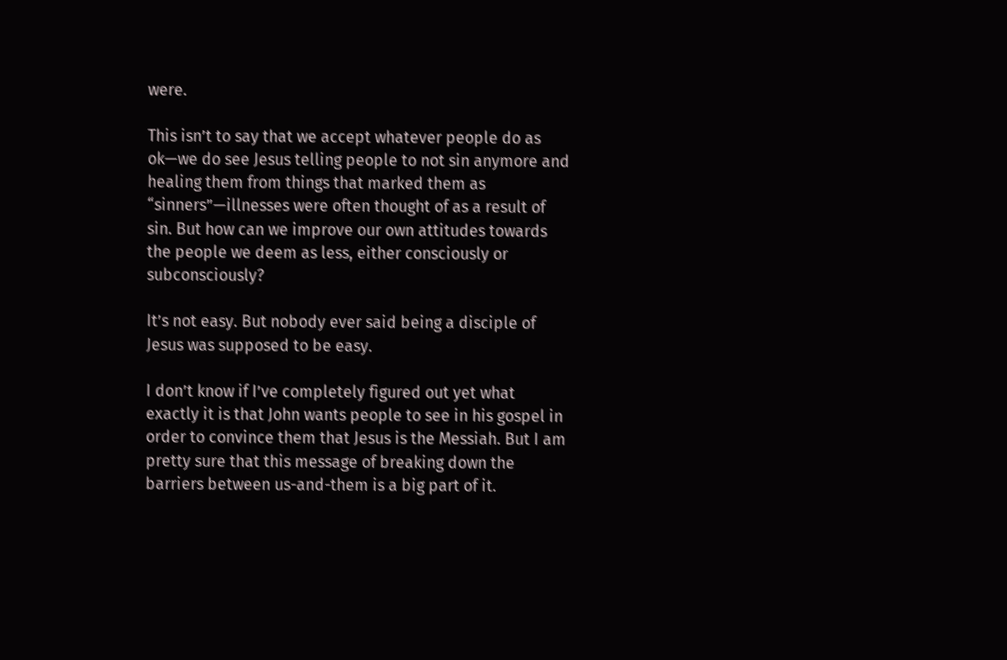were.

This isn’t to say that we accept whatever people do as ok—we do see Jesus telling people to not sin anymore and healing them from things that marked them as “sinners”—illnesses were often thought of as a result of sin. But how can we improve our own attitudes towards the people we deem as less, either consciously or subconsciously?

It’s not easy. But nobody ever said being a disciple of Jesus was supposed to be easy.

I don’t know if I’ve completely figured out yet what exactly it is that John wants people to see in his gospel in order to convince them that Jesus is the Messiah. But I am pretty sure that this message of breaking down the barriers between us-and-them is a big part of it.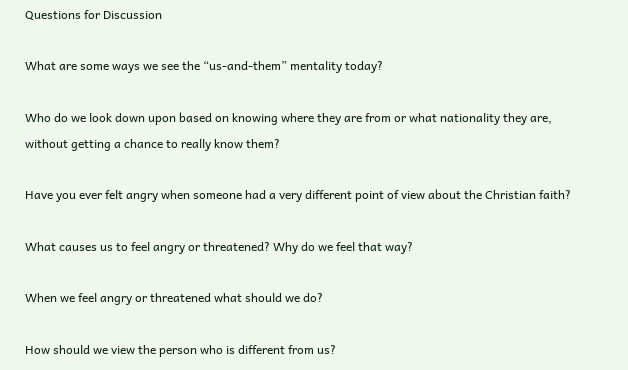Questions for Discussion

What are some ways we see the “us-and-them” mentality today?

Who do we look down upon based on knowing where they are from or what nationality they are, without getting a chance to really know them?

Have you ever felt angry when someone had a very different point of view about the Christian faith?

What causes us to feel angry or threatened? Why do we feel that way?

When we feel angry or threatened what should we do?

How should we view the person who is different from us?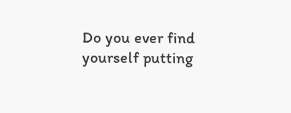Do you ever find yourself putting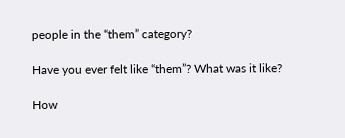people in the “them” category?

Have you ever felt like “them”? What was it like?

How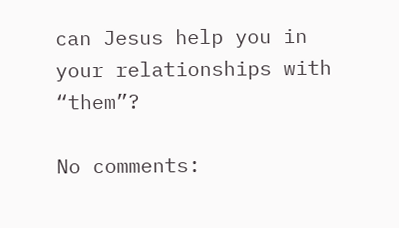can Jesus help you in your relationships with “them”?

No comments: